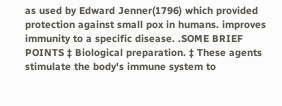as used by Edward Jenner(1796) which provided protection against small pox in humans. improves immunity to a specific disease. .SOME BRIEF POINTS ‡ Biological preparation. ‡ These agents stimulate the body's immune system to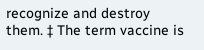recognize and destroy them. ‡ The term vaccine is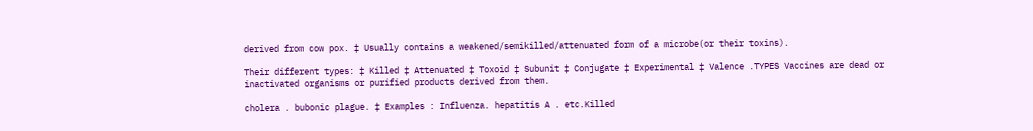derived from cow pox. ‡ Usually contains a weakened/semikilled/attenuated form of a microbe(or their toxins).

Their different types: ‡ Killed ‡ Attenuated ‡ Toxoid ‡ Subunit ‡ Conjugate ‡ Experimental ‡ Valence .TYPES Vaccines are dead or inactivated organisms or purified products derived from them.

cholera . bubonic plague. ‡ Examples : Influenza. hepatitis A . etc.Killed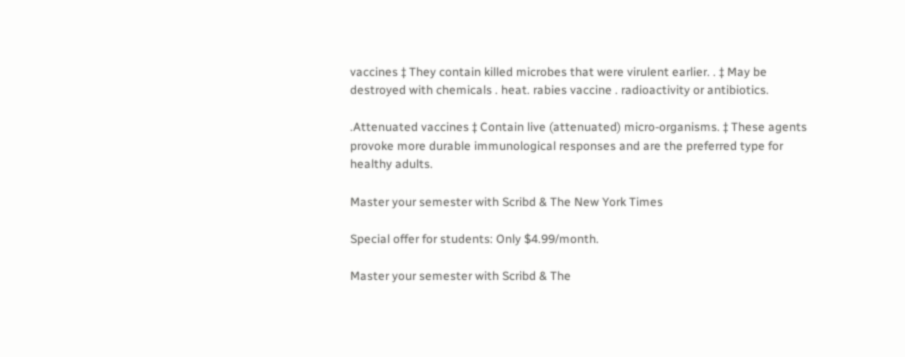vaccines ‡ They contain killed microbes that were virulent earlier. . ‡ May be destroyed with chemicals . heat. rabies vaccine . radioactivity or antibiotics.

.Attenuated vaccines ‡ Contain live (attenuated) micro-organisms. ‡ These agents provoke more durable immunological responses and are the preferred type for healthy adults.

Master your semester with Scribd & The New York Times

Special offer for students: Only $4.99/month.

Master your semester with Scribd & The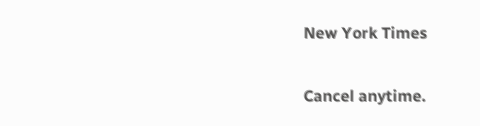New York Times

Cancel anytime.